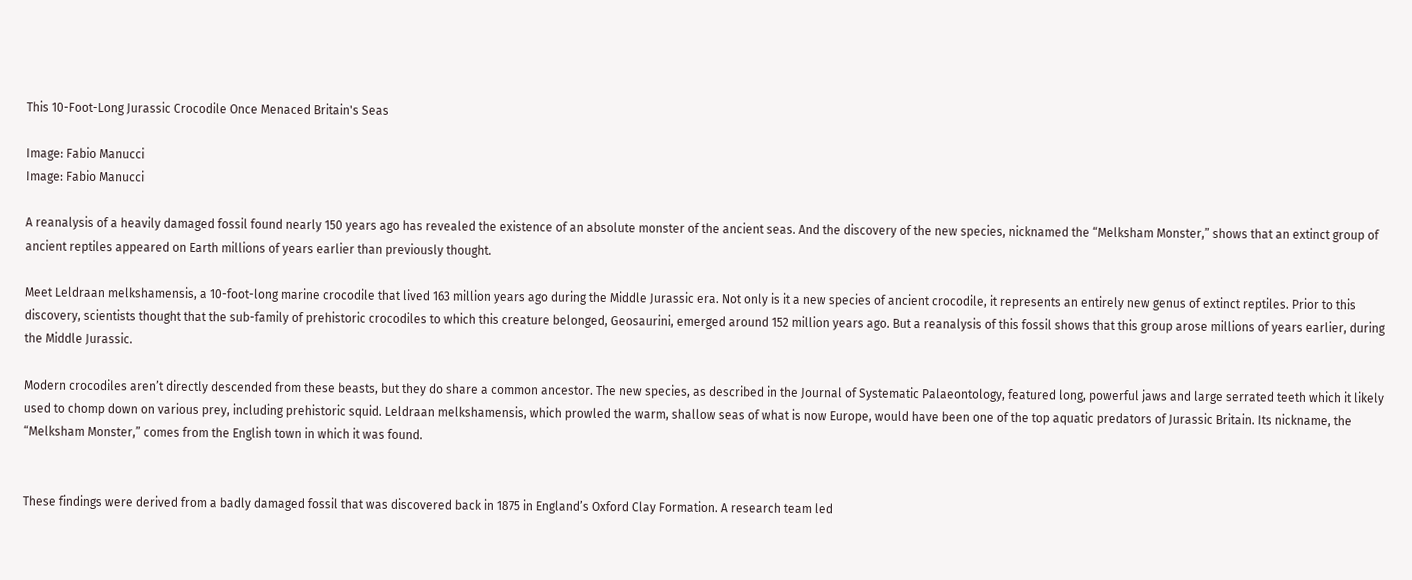This 10-Foot-Long Jurassic Crocodile Once Menaced Britain's Seas

Image: Fabio Manucci
Image: Fabio Manucci

A reanalysis of a heavily damaged fossil found nearly 150 years ago has revealed the existence of an absolute monster of the ancient seas. And the discovery of the new species, nicknamed the “Melksham Monster,” shows that an extinct group of ancient reptiles appeared on Earth millions of years earlier than previously thought.

Meet Leldraan melkshamensis, a 10-foot-long marine crocodile that lived 163 million years ago during the Middle Jurassic era. Not only is it a new species of ancient crocodile, it represents an entirely new genus of extinct reptiles. Prior to this discovery, scientists thought that the sub-family of prehistoric crocodiles to which this creature belonged, Geosaurini, emerged around 152 million years ago. But a reanalysis of this fossil shows that this group arose millions of years earlier, during the Middle Jurassic.

Modern crocodiles aren’t directly descended from these beasts, but they do share a common ancestor. The new species, as described in the Journal of Systematic Palaeontology, featured long, powerful jaws and large serrated teeth which it likely used to chomp down on various prey, including prehistoric squid. Leldraan melkshamensis, which prowled the warm, shallow seas of what is now Europe, would have been one of the top aquatic predators of Jurassic Britain. Its nickname, the “Melksham Monster,” comes from the English town in which it was found.


These findings were derived from a badly damaged fossil that was discovered back in 1875 in England’s Oxford Clay Formation. A research team led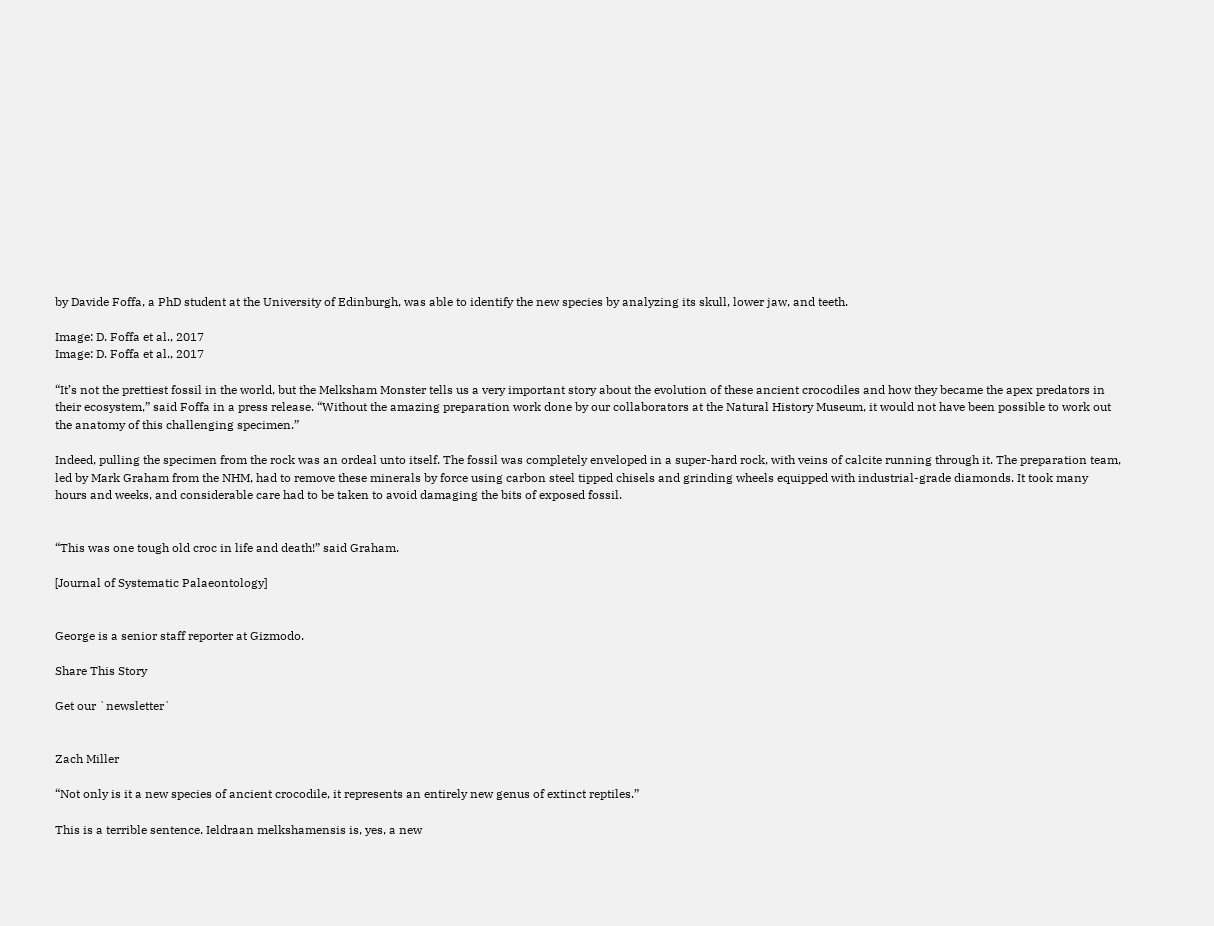by Davide Foffa, a PhD student at the University of Edinburgh, was able to identify the new species by analyzing its skull, lower jaw, and teeth.

Image: D. Foffa et al., 2017
Image: D. Foffa et al., 2017

“It’s not the prettiest fossil in the world, but the Melksham Monster tells us a very important story about the evolution of these ancient crocodiles and how they became the apex predators in their ecosystem,” said Foffa in a press release. “Without the amazing preparation work done by our collaborators at the Natural History Museum, it would not have been possible to work out the anatomy of this challenging specimen.”

Indeed, pulling the specimen from the rock was an ordeal unto itself. The fossil was completely enveloped in a super-hard rock, with veins of calcite running through it. The preparation team, led by Mark Graham from the NHM, had to remove these minerals by force using carbon steel tipped chisels and grinding wheels equipped with industrial-grade diamonds. It took many hours and weeks, and considerable care had to be taken to avoid damaging the bits of exposed fossil.


“This was one tough old croc in life and death!” said Graham.

[Journal of Systematic Palaeontology]


George is a senior staff reporter at Gizmodo.

Share This Story

Get our `newsletter`


Zach Miller

“Not only is it a new species of ancient crocodile, it represents an entirely new genus of extinct reptiles.”

This is a terrible sentence. Ieldraan melkshamensis is, yes, a new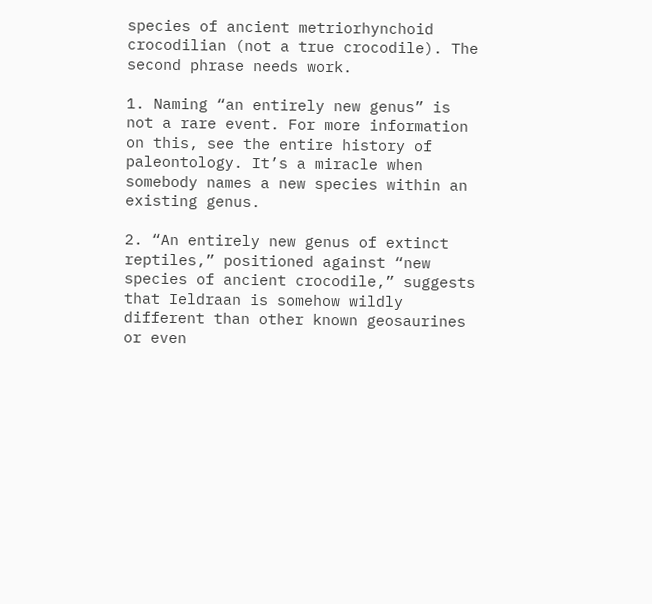species of ancient metriorhynchoid crocodilian (not a true crocodile). The second phrase needs work.

1. Naming “an entirely new genus” is not a rare event. For more information on this, see the entire history of paleontology. It’s a miracle when somebody names a new species within an existing genus.

2. “An entirely new genus of extinct reptiles,” positioned against “new species of ancient crocodile,” suggests that Ieldraan is somehow wildly different than other known geosaurines or even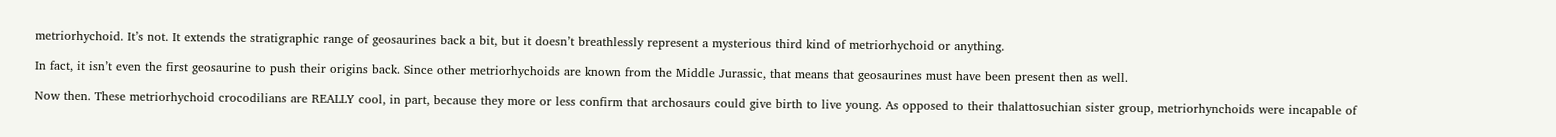metriorhychoid. It’s not. It extends the stratigraphic range of geosaurines back a bit, but it doesn’t breathlessly represent a mysterious third kind of metriorhychoid or anything.

In fact, it isn’t even the first geosaurine to push their origins back. Since other metriorhychoids are known from the Middle Jurassic, that means that geosaurines must have been present then as well.

Now then. These metriorhychoid crocodilians are REALLY cool, in part, because they more or less confirm that archosaurs could give birth to live young. As opposed to their thalattosuchian sister group, metriorhynchoids were incapable of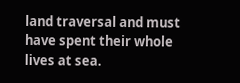land traversal and must have spent their whole lives at sea.